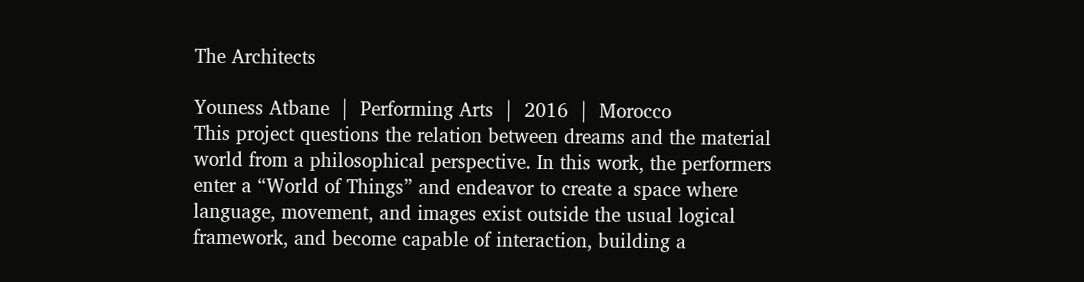The Architects

Youness Atbane  |  Performing Arts  |  2016  |  Morocco
This project questions the relation between dreams and the material world from a philosophical perspective. In this work, the performers enter a “World of Things” and endeavor to create a space where language, movement, and images exist outside the usual logical framework, and become capable of interaction, building a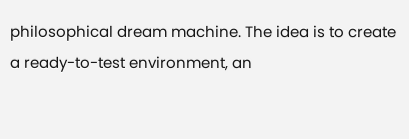philosophical dream machine. The idea is to create a ready-to-test environment, an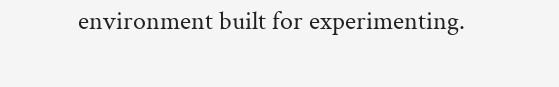environment built for experimenting.